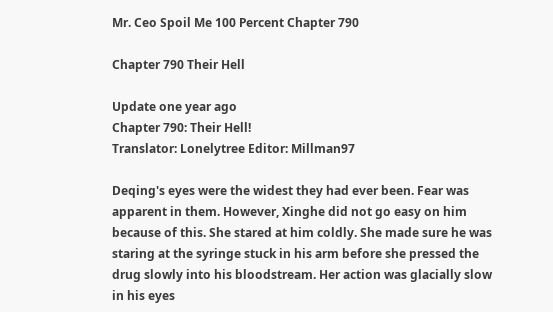Mr. Ceo Spoil Me 100 Percent Chapter 790

Chapter 790 Their Hell

Update one year ago
Chapter 790: Their Hell!
Translator: Lonelytree Editor: Millman97

Deqing's eyes were the widest they had ever been. Fear was apparent in them. However, Xinghe did not go easy on him because of this. She stared at him coldly. She made sure he was staring at the syringe stuck in his arm before she pressed the drug slowly into his bloodstream. Her action was glacially slow in his eyes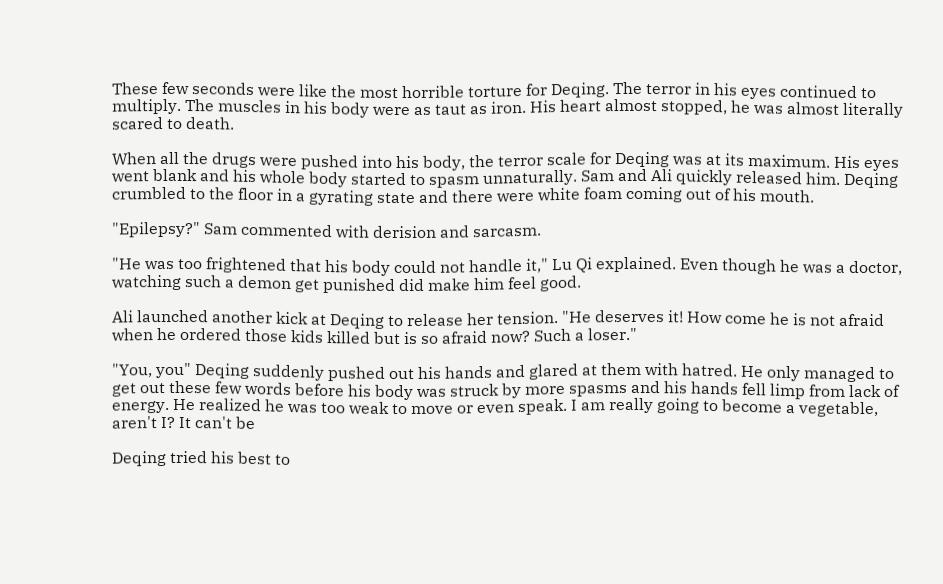These few seconds were like the most horrible torture for Deqing. The terror in his eyes continued to multiply. The muscles in his body were as taut as iron. His heart almost stopped, he was almost literally scared to death.

When all the drugs were pushed into his body, the terror scale for Deqing was at its maximum. His eyes went blank and his whole body started to spasm unnaturally. Sam and Ali quickly released him. Deqing crumbled to the floor in a gyrating state and there were white foam coming out of his mouth.

"Epilepsy?" Sam commented with derision and sarcasm.

"He was too frightened that his body could not handle it," Lu Qi explained. Even though he was a doctor, watching such a demon get punished did make him feel good.

Ali launched another kick at Deqing to release her tension. "He deserves it! How come he is not afraid when he ordered those kids killed but is so afraid now? Such a loser."

"You, you" Deqing suddenly pushed out his hands and glared at them with hatred. He only managed to get out these few words before his body was struck by more spasms and his hands fell limp from lack of energy. He realized he was too weak to move or even speak. I am really going to become a vegetable, aren't I? It can't be

Deqing tried his best to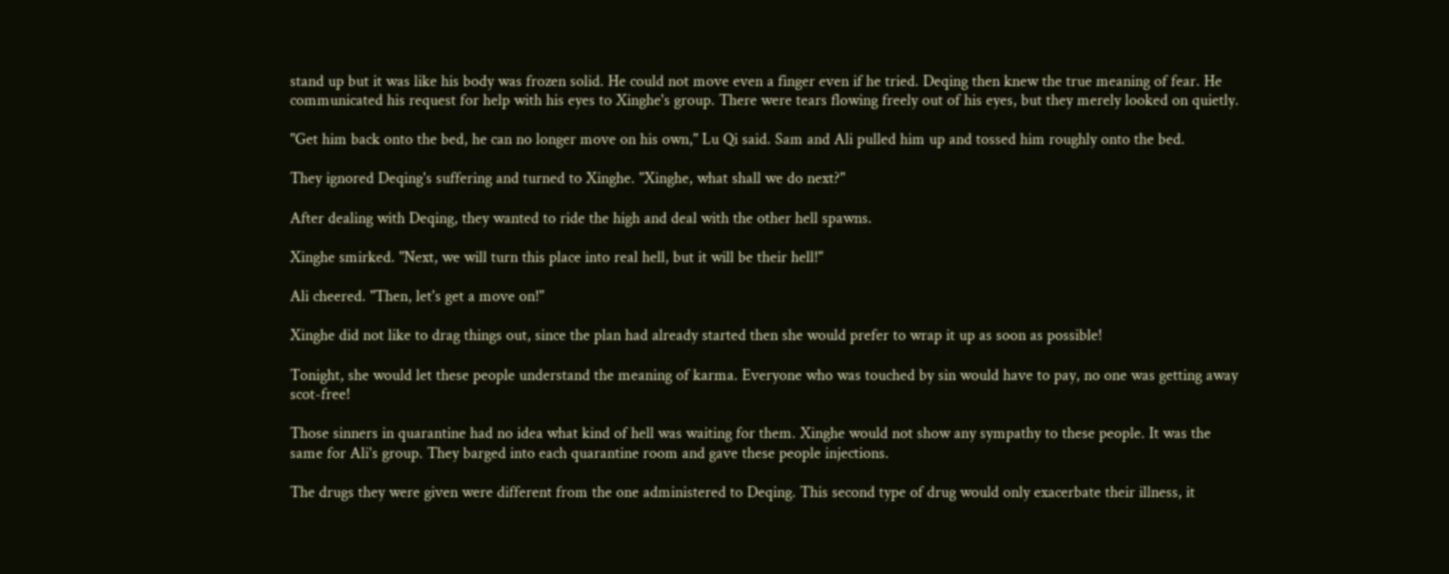stand up but it was like his body was frozen solid. He could not move even a finger even if he tried. Deqing then knew the true meaning of fear. He communicated his request for help with his eyes to Xinghe's group. There were tears flowing freely out of his eyes, but they merely looked on quietly.

"Get him back onto the bed, he can no longer move on his own," Lu Qi said. Sam and Ali pulled him up and tossed him roughly onto the bed.

They ignored Deqing's suffering and turned to Xinghe. "Xinghe, what shall we do next?"

After dealing with Deqing, they wanted to ride the high and deal with the other hell spawns.

Xinghe smirked. "Next, we will turn this place into real hell, but it will be their hell!"

Ali cheered. "Then, let's get a move on!"

Xinghe did not like to drag things out, since the plan had already started then she would prefer to wrap it up as soon as possible!

Tonight, she would let these people understand the meaning of karma. Everyone who was touched by sin would have to pay, no one was getting away scot-free!

Those sinners in quarantine had no idea what kind of hell was waiting for them. Xinghe would not show any sympathy to these people. It was the same for Ali's group. They barged into each quarantine room and gave these people injections.

The drugs they were given were different from the one administered to Deqing. This second type of drug would only exacerbate their illness, it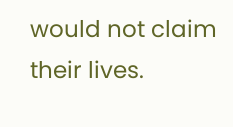would not claim their lives.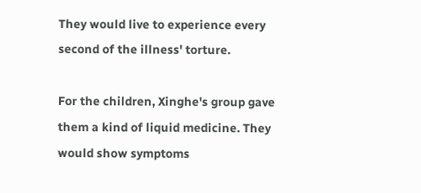They would live to experience every second of the illness' torture.

For the children, Xinghe's group gave them a kind of liquid medicine. They would show symptoms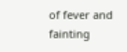of fever and fainting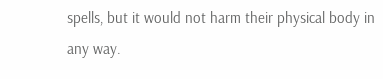spells, but it would not harm their physical body in any way.